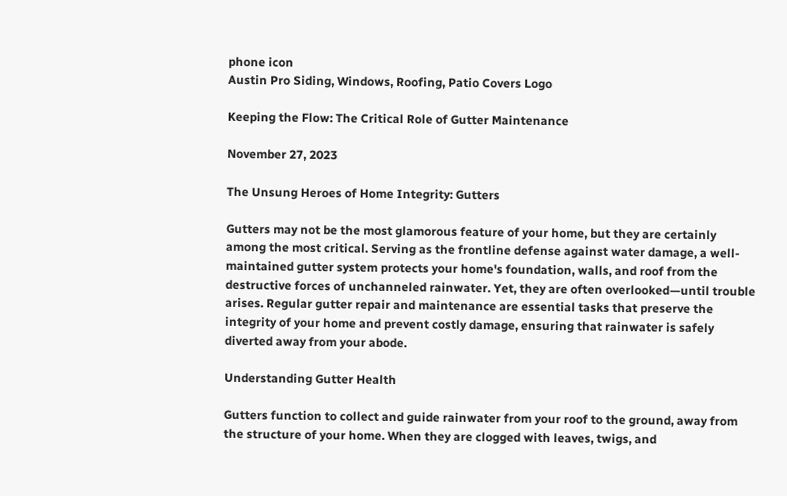phone icon
Austin Pro Siding, Windows, Roofing, Patio Covers Logo

Keeping the Flow: The Critical Role of Gutter Maintenance

November 27, 2023

The Unsung Heroes of Home Integrity: Gutters

Gutters may not be the most glamorous feature of your home, but they are certainly among the most critical. Serving as the frontline defense against water damage, a well-maintained gutter system protects your home's foundation, walls, and roof from the destructive forces of unchanneled rainwater. Yet, they are often overlooked—until trouble arises. Regular gutter repair and maintenance are essential tasks that preserve the integrity of your home and prevent costly damage, ensuring that rainwater is safely diverted away from your abode.

Understanding Gutter Health

Gutters function to collect and guide rainwater from your roof to the ground, away from the structure of your home. When they are clogged with leaves, twigs, and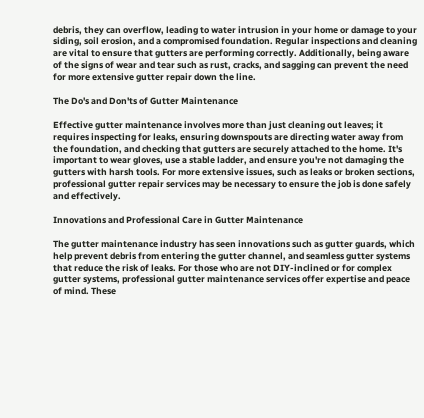debris, they can overflow, leading to water intrusion in your home or damage to your siding, soil erosion, and a compromised foundation. Regular inspections and cleaning are vital to ensure that gutters are performing correctly. Additionally, being aware of the signs of wear and tear such as rust, cracks, and sagging can prevent the need for more extensive gutter repair down the line.

The Do's and Don'ts of Gutter Maintenance

Effective gutter maintenance involves more than just cleaning out leaves; it requires inspecting for leaks, ensuring downspouts are directing water away from the foundation, and checking that gutters are securely attached to the home. It's important to wear gloves, use a stable ladder, and ensure you're not damaging the gutters with harsh tools. For more extensive issues, such as leaks or broken sections, professional gutter repair services may be necessary to ensure the job is done safely and effectively.

Innovations and Professional Care in Gutter Maintenance

The gutter maintenance industry has seen innovations such as gutter guards, which help prevent debris from entering the gutter channel, and seamless gutter systems that reduce the risk of leaks. For those who are not DIY-inclined or for complex gutter systems, professional gutter maintenance services offer expertise and peace of mind. These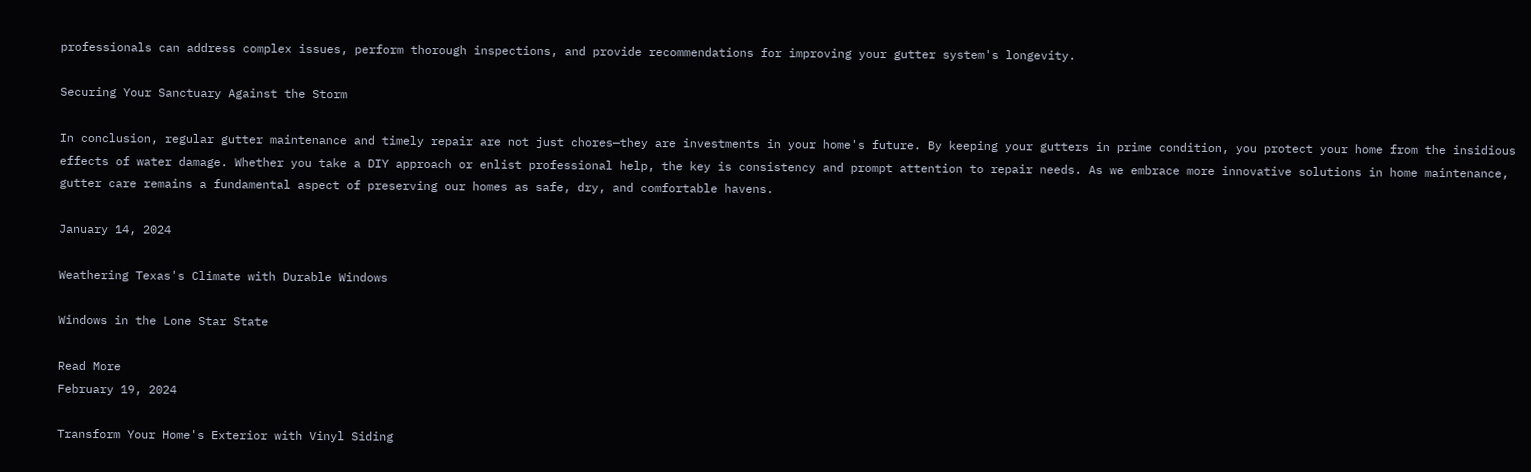professionals can address complex issues, perform thorough inspections, and provide recommendations for improving your gutter system's longevity.

Securing Your Sanctuary Against the Storm

In conclusion, regular gutter maintenance and timely repair are not just chores—they are investments in your home's future. By keeping your gutters in prime condition, you protect your home from the insidious effects of water damage. Whether you take a DIY approach or enlist professional help, the key is consistency and prompt attention to repair needs. As we embrace more innovative solutions in home maintenance, gutter care remains a fundamental aspect of preserving our homes as safe, dry, and comfortable havens.

January 14, 2024

Weathering Texas's Climate with Durable Windows

Windows in the Lone Star State

Read More
February 19, 2024

Transform Your Home's Exterior with Vinyl Siding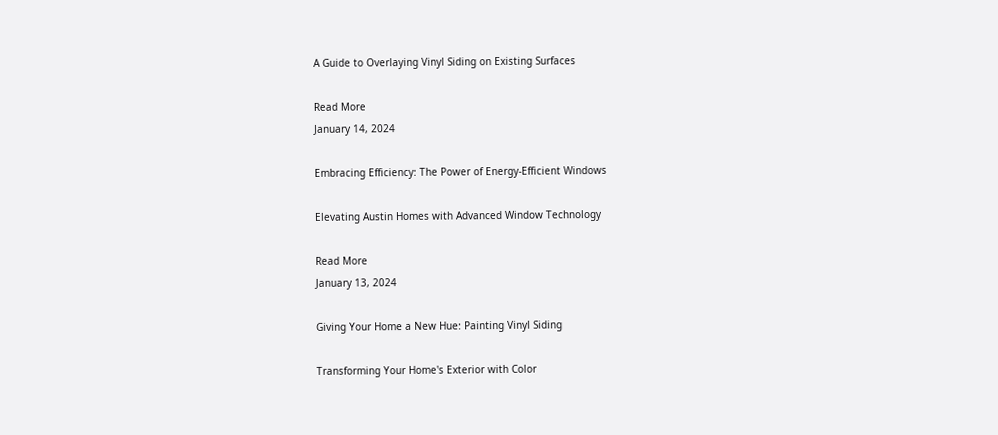A Guide to Overlaying Vinyl Siding on Existing Surfaces

Read More
January 14, 2024

Embracing Efficiency: The Power of Energy-Efficient Windows

Elevating Austin Homes with Advanced Window Technology

Read More
January 13, 2024

Giving Your Home a New Hue: Painting Vinyl Siding

Transforming Your Home's Exterior with Color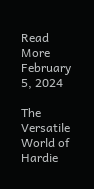Read More
February 5, 2024

The Versatile World of Hardie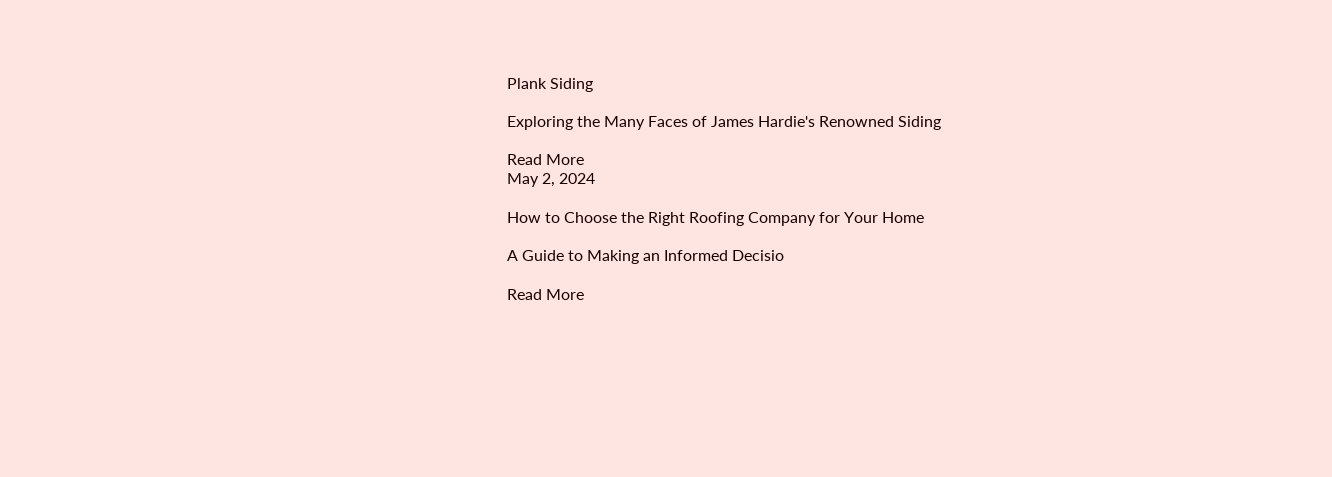Plank Siding

Exploring the Many Faces of James Hardie's Renowned Siding

Read More
May 2, 2024

How to Choose the Right Roofing Company for Your Home

A Guide to Making an Informed Decisio

Read More